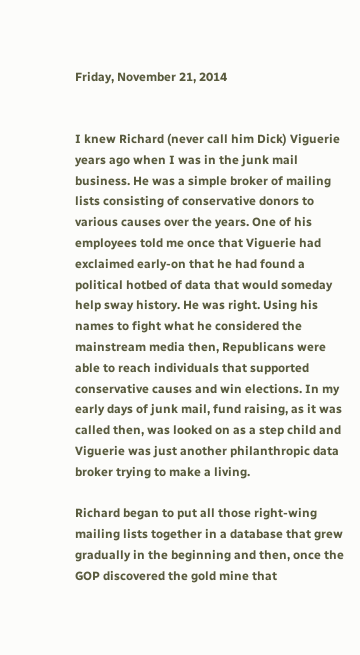Friday, November 21, 2014


I knew Richard (never call him Dick) Viguerie years ago when I was in the junk mail business. He was a simple broker of mailing lists consisting of conservative donors to various causes over the years. One of his employees told me once that Viguerie had exclaimed early-on that he had found a political hotbed of data that would someday help sway history. He was right. Using his names to fight what he considered the mainstream media then, Republicans were able to reach individuals that supported conservative causes and win elections. In my early days of junk mail, fund raising, as it was called then, was looked on as a step child and Viguerie was just another philanthropic data broker trying to make a living.

Richard began to put all those right-wing mailing lists together in a database that grew gradually in the beginning and then, once the GOP discovered the gold mine that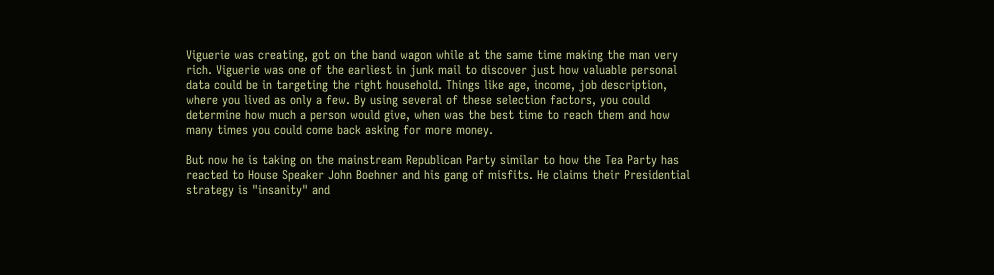Viguerie was creating, got on the band wagon while at the same time making the man very rich. Viguerie was one of the earliest in junk mail to discover just how valuable personal data could be in targeting the right household. Things like age, income, job description, where you lived as only a few. By using several of these selection factors, you could determine how much a person would give, when was the best time to reach them and how many times you could come back asking for more money.

But now he is taking on the mainstream Republican Party similar to how the Tea Party has reacted to House Speaker John Boehner and his gang of misfits. He claims their Presidential strategy is "insanity" and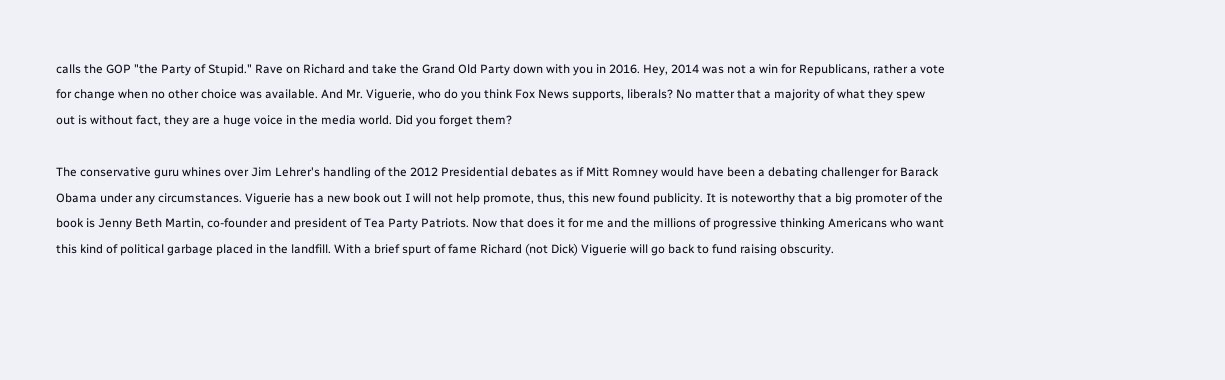calls the GOP "the Party of Stupid." Rave on Richard and take the Grand Old Party down with you in 2016. Hey, 2014 was not a win for Republicans, rather a vote for change when no other choice was available. And Mr. Viguerie, who do you think Fox News supports, liberals? No matter that a majority of what they spew out is without fact, they are a huge voice in the media world. Did you forget them?

The conservative guru whines over Jim Lehrer's handling of the 2012 Presidential debates as if Mitt Romney would have been a debating challenger for Barack Obama under any circumstances. Viguerie has a new book out I will not help promote, thus, this new found publicity. It is noteworthy that a big promoter of the book is Jenny Beth Martin, co-founder and president of Tea Party Patriots. Now that does it for me and the millions of progressive thinking Americans who want this kind of political garbage placed in the landfill. With a brief spurt of fame Richard (not Dick) Viguerie will go back to fund raising obscurity.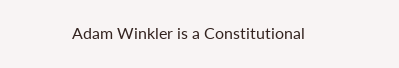Adam Winkler is a Constitutional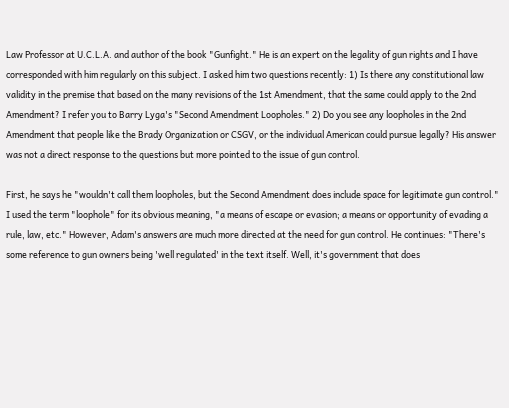Law Professor at U.C.L.A. and author of the book "Gunfight." He is an expert on the legality of gun rights and I have corresponded with him regularly on this subject. I asked him two questions recently: 1) Is there any constitutional law validity in the premise that based on the many revisions of the 1st Amendment, that the same could apply to the 2nd Amendment? I refer you to Barry Lyga's "Second Amendment Loopholes." 2) Do you see any loopholes in the 2nd Amendment that people like the Brady Organization or CSGV, or the individual American could pursue legally? His answer was not a direct response to the questions but more pointed to the issue of gun control.

First, he says he "wouldn't call them loopholes, but the Second Amendment does include space for legitimate gun control." I used the term "loophole" for its obvious meaning, "a means of escape or evasion; a means or opportunity of evading a rule, law, etc." However, Adam's answers are much more directed at the need for gun control. He continues: "There's some reference to gun owners being 'well regulated' in the text itself. Well, it's government that does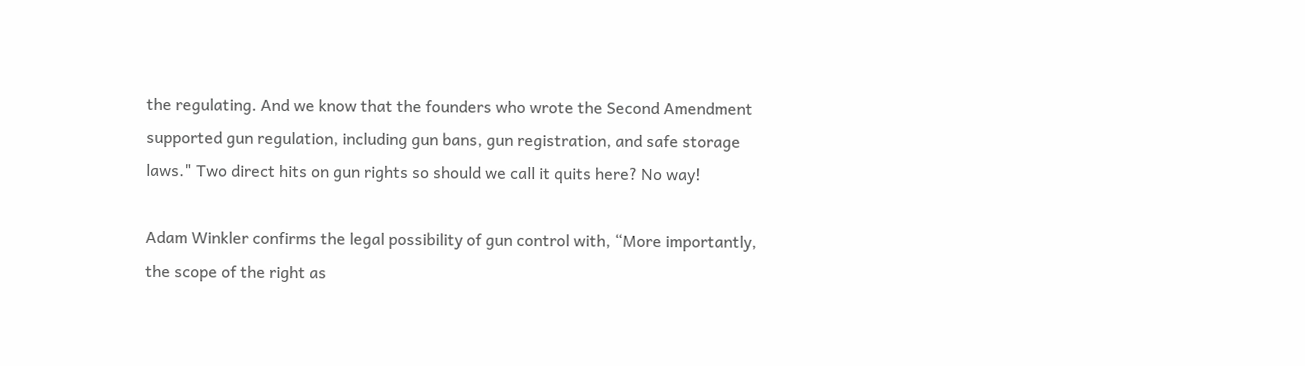the regulating. And we know that the founders who wrote the Second Amendment supported gun regulation, including gun bans, gun registration, and safe storage laws." Two direct hits on gun rights so should we call it quits here? No way!

Adam Winkler confirms the legal possibility of gun control with, “More importantly, the scope of the right as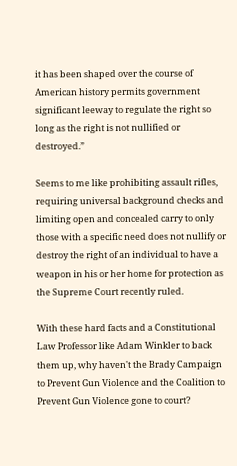it has been shaped over the course of American history permits government significant leeway to regulate the right so long as the right is not nullified or destroyed.”

Seems to me like prohibiting assault rifles, requiring universal background checks and limiting open and concealed carry to only those with a specific need does not nullify or destroy the right of an individual to have a weapon in his or her home for protection as the Supreme Court recently ruled.

With these hard facts and a Constitutional Law Professor like Adam Winkler to back them up, why haven't the Brady Campaign to Prevent Gun Violence and the Coalition to Prevent Gun Violence gone to court?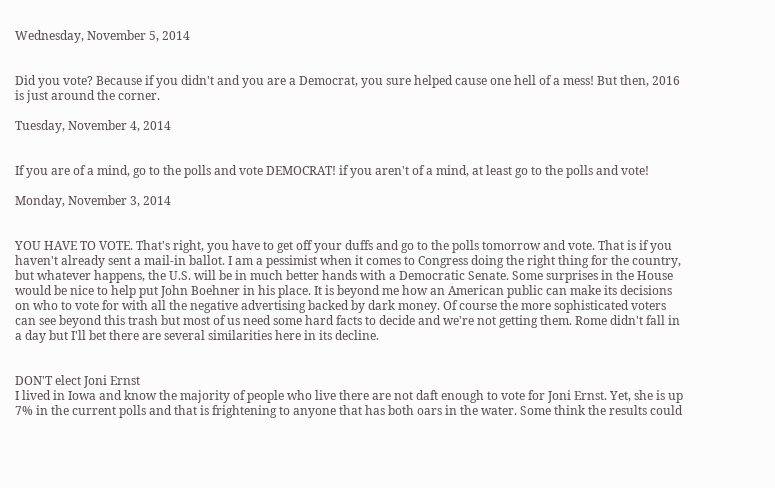Wednesday, November 5, 2014


Did you vote? Because if you didn't and you are a Democrat, you sure helped cause one hell of a mess! But then, 2016 is just around the corner.

Tuesday, November 4, 2014


If you are of a mind, go to the polls and vote DEMOCRAT! if you aren't of a mind, at least go to the polls and vote!

Monday, November 3, 2014


YOU HAVE TO VOTE. That's right, you have to get off your duffs and go to the polls tomorrow and vote. That is if you haven't already sent a mail-in ballot. I am a pessimist when it comes to Congress doing the right thing for the country, but whatever happens, the U.S. will be in much better hands with a Democratic Senate. Some surprises in the House would be nice to help put John Boehner in his place. It is beyond me how an American public can make its decisions on who to vote for with all the negative advertising backed by dark money. Of course the more sophisticated voters can see beyond this trash but most of us need some hard facts to decide and we're not getting them. Rome didn't fall in a day but I'll bet there are several similarities here in its decline.


DON'T elect Joni Ernst
I lived in Iowa and know the majority of people who live there are not daft enough to vote for Joni Ernst. Yet, she is up 7% in the current polls and that is frightening to anyone that has both oars in the water. Some think the results could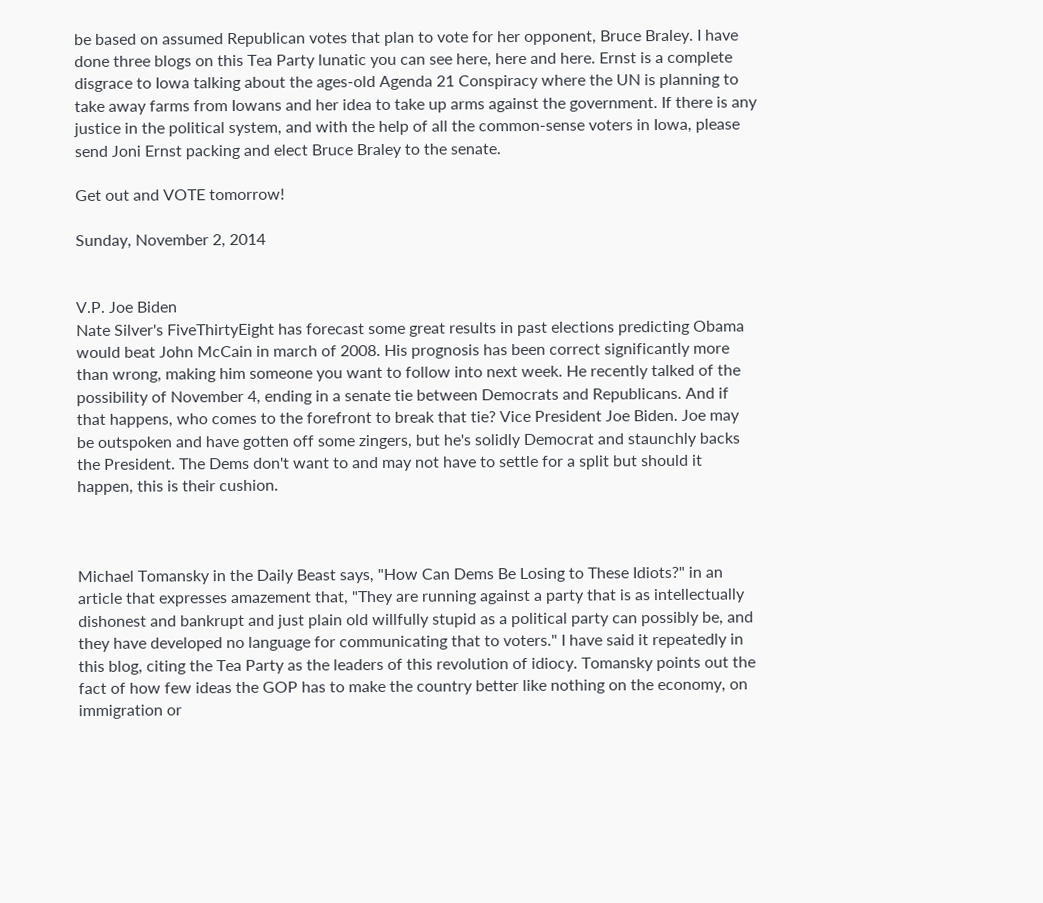be based on assumed Republican votes that plan to vote for her opponent, Bruce Braley. I have done three blogs on this Tea Party lunatic you can see here, here and here. Ernst is a complete disgrace to Iowa talking about the ages-old Agenda 21 Conspiracy where the UN is planning to take away farms from Iowans and her idea to take up arms against the government. If there is any justice in the political system, and with the help of all the common-sense voters in Iowa, please send Joni Ernst packing and elect Bruce Braley to the senate.

Get out and VOTE tomorrow!

Sunday, November 2, 2014


V.P. Joe Biden
Nate Silver's FiveThirtyEight has forecast some great results in past elections predicting Obama would beat John McCain in march of 2008. His prognosis has been correct significantly more than wrong, making him someone you want to follow into next week. He recently talked of the possibility of November 4, ending in a senate tie between Democrats and Republicans. And if that happens, who comes to the forefront to break that tie? Vice President Joe Biden. Joe may be outspoken and have gotten off some zingers, but he's solidly Democrat and staunchly backs the President. The Dems don't want to and may not have to settle for a split but should it happen, this is their cushion.



Michael Tomansky in the Daily Beast says, "How Can Dems Be Losing to These Idiots?" in an article that expresses amazement that, "They are running against a party that is as intellectually dishonest and bankrupt and just plain old willfully stupid as a political party can possibly be, and they have developed no language for communicating that to voters." I have said it repeatedly in this blog, citing the Tea Party as the leaders of this revolution of idiocy. Tomansky points out the fact of how few ideas the GOP has to make the country better like nothing on the economy, on immigration or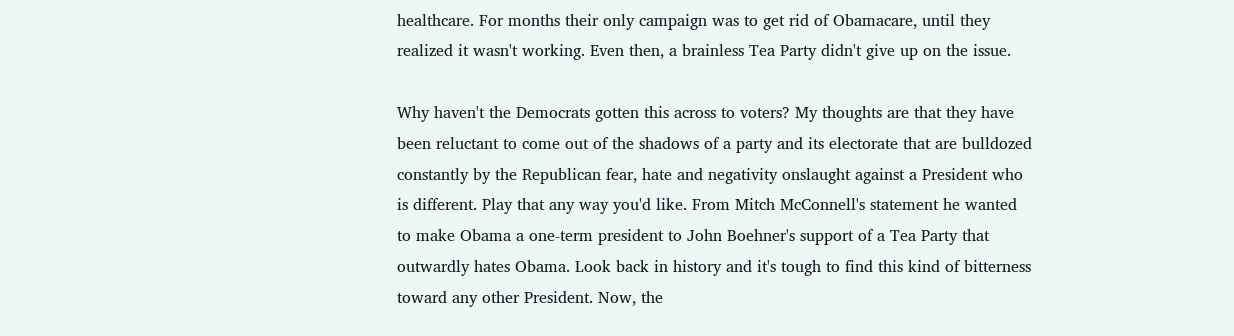healthcare. For months their only campaign was to get rid of Obamacare, until they realized it wasn't working. Even then, a brainless Tea Party didn't give up on the issue.

Why haven't the Democrats gotten this across to voters? My thoughts are that they have been reluctant to come out of the shadows of a party and its electorate that are bulldozed constantly by the Republican fear, hate and negativity onslaught against a President who is different. Play that any way you'd like. From Mitch McConnell's statement he wanted to make Obama a one-term president to John Boehner's support of a Tea Party that outwardly hates Obama. Look back in history and it's tough to find this kind of bitterness toward any other President. Now, the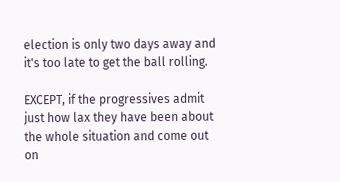election is only two days away and it's too late to get the ball rolling.

EXCEPT, if the progressives admit just how lax they have been about the whole situation and come out on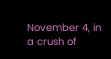November 4, in a crush of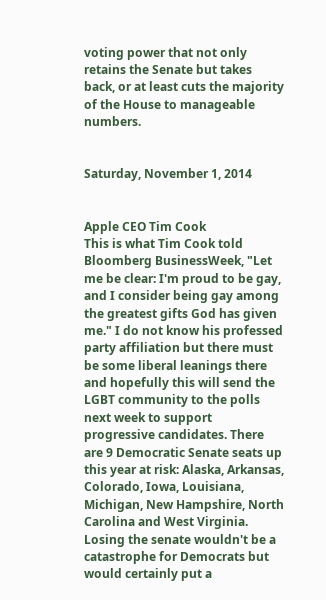voting power that not only retains the Senate but takes back, or at least cuts the majority of the House to manageable numbers.


Saturday, November 1, 2014


Apple CEO Tim Cook
This is what Tim Cook told Bloomberg BusinessWeek, "Let me be clear: I'm proud to be gay, and I consider being gay among the greatest gifts God has given me." I do not know his professed party affiliation but there must be some liberal leanings there and hopefully this will send the LGBT community to the polls next week to support progressive candidates. There are 9 Democratic Senate seats up this year at risk: Alaska, Arkansas, Colorado, Iowa, Louisiana, Michigan, New Hampshire, North Carolina and West Virginia. Losing the senate wouldn't be a catastrophe for Democrats but would certainly put a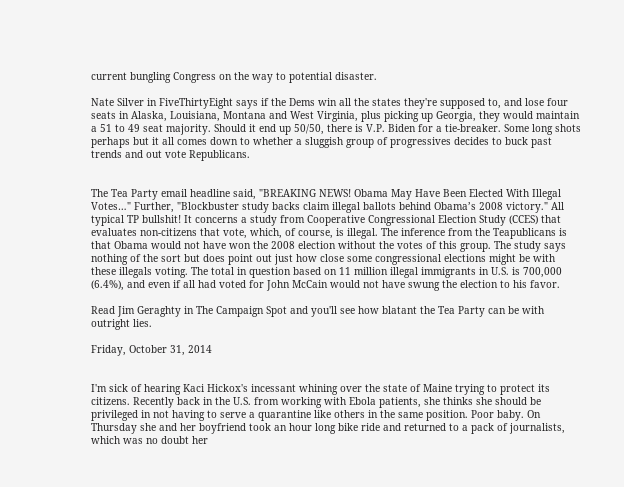current bungling Congress on the way to potential disaster.

Nate Silver in FiveThirtyEight says if the Dems win all the states they're supposed to, and lose four seats in Alaska, Louisiana, Montana and West Virginia, plus picking up Georgia, they would maintain a 51 to 49 seat majority. Should it end up 50/50, there is V.P. Biden for a tie-breaker. Some long shots perhaps but it all comes down to whether a sluggish group of progressives decides to buck past trends and out vote Republicans.


The Tea Party email headline said, "BREAKING NEWS! Obama May Have Been Elected With Illegal Votes…" Further, "Blockbuster study backs claim illegal ballots behind Obama’s 2008 victory." All typical TP bullshit! It concerns a study from Cooperative Congressional Election Study (CCES) that evaluates non-citizens that vote, which, of course, is illegal. The inference from the Teapublicans is that Obama would not have won the 2008 election without the votes of this group. The study says nothing of the sort but does point out just how close some congressional elections might be with these illegals voting. The total in question based on 11 million illegal immigrants in U.S. is 700,000 (6.4%), and even if all had voted for John McCain would not have swung the election to his favor.

Read Jim Geraghty in The Campaign Spot and you'll see how blatant the Tea Party can be with outright lies.

Friday, October 31, 2014


I'm sick of hearing Kaci Hickox's incessant whining over the state of Maine trying to protect its citizens. Recently back in the U.S. from working with Ebola patients, she thinks she should be privileged in not having to serve a quarantine like others in the same position. Poor baby. On Thursday she and her boyfriend took an hour long bike ride and returned to a pack of journalists, which was no doubt her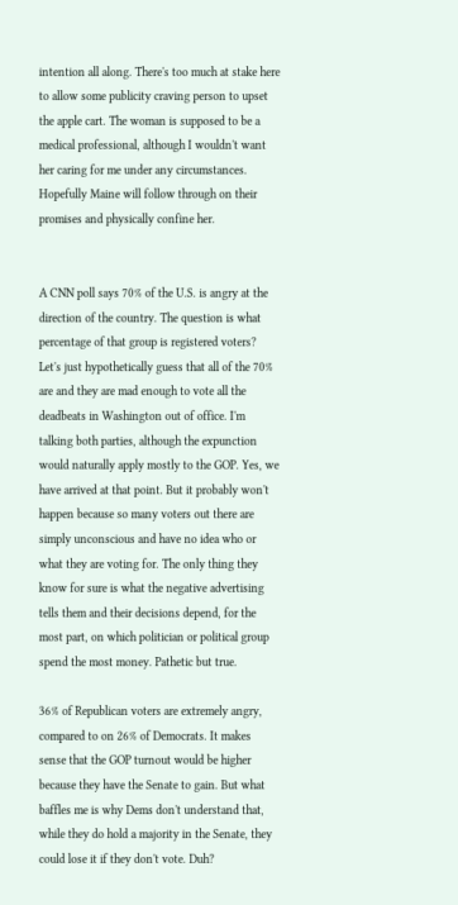intention all along. There's too much at stake here to allow some publicity craving person to upset the apple cart. The woman is supposed to be a medical professional, although I wouldn't want her caring for me under any circumstances. Hopefully Maine will follow through on their promises and physically confine her.


A CNN poll says 70% of the U.S. is angry at the direction of the country. The question is what percentage of that group is registered voters? Let's just hypothetically guess that all of the 70% are and they are mad enough to vote all the deadbeats in Washington out of office. I'm talking both parties, although the expunction would naturally apply mostly to the GOP. Yes, we have arrived at that point. But it probably won't happen because so many voters out there are simply unconscious and have no idea who or what they are voting for. The only thing they know for sure is what the negative advertising tells them and their decisions depend, for the most part, on which politician or political group spend the most money. Pathetic but true.

36% of Republican voters are extremely angry, compared to on 26% of Democrats. It makes sense that the GOP turnout would be higher because they have the Senate to gain. But what baffles me is why Dems don't understand that, while they do hold a majority in the Senate, they could lose it if they don't vote. Duh?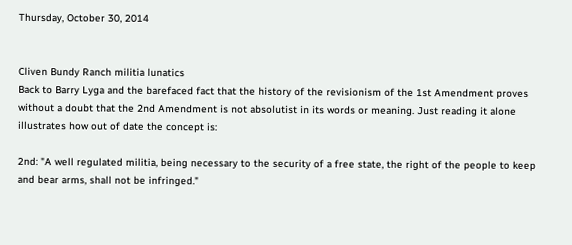Thursday, October 30, 2014


Cliven Bundy Ranch militia lunatics
Back to Barry Lyga and the barefaced fact that the history of the revisionism of the 1st Amendment proves without a doubt that the 2nd Amendment is not absolutist in its words or meaning. Just reading it alone illustrates how out of date the concept is:

2nd: "A well regulated militia, being necessary to the security of a free state, the right of the people to keep and bear arms, shall not be infringed."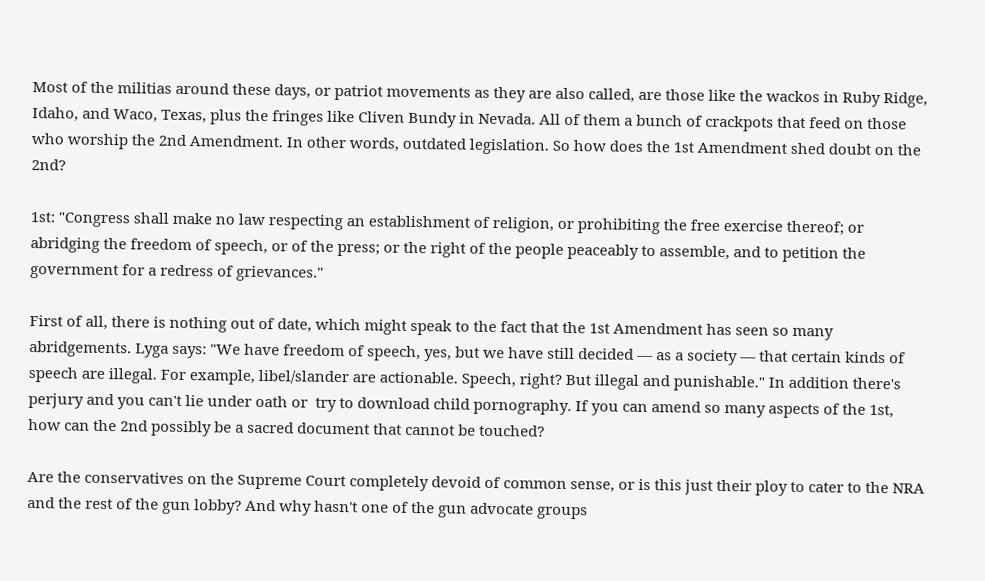Most of the militias around these days, or patriot movements as they are also called, are those like the wackos in Ruby Ridge, Idaho, and Waco, Texas, plus the fringes like Cliven Bundy in Nevada. All of them a bunch of crackpots that feed on those who worship the 2nd Amendment. In other words, outdated legislation. So how does the 1st Amendment shed doubt on the 2nd?

1st: "Congress shall make no law respecting an establishment of religion, or prohibiting the free exercise thereof; or abridging the freedom of speech, or of the press; or the right of the people peaceably to assemble, and to petition the government for a redress of grievances."

First of all, there is nothing out of date, which might speak to the fact that the 1st Amendment has seen so many abridgements. Lyga says: "We have freedom of speech, yes, but we have still decided — as a society — that certain kinds of speech are illegal. For example, libel/slander are actionable. Speech, right? But illegal and punishable." In addition there's perjury and you can't lie under oath or  try to download child pornography. If you can amend so many aspects of the 1st, how can the 2nd possibly be a sacred document that cannot be touched?

Are the conservatives on the Supreme Court completely devoid of common sense, or is this just their ploy to cater to the NRA and the rest of the gun lobby? And why hasn't one of the gun advocate groups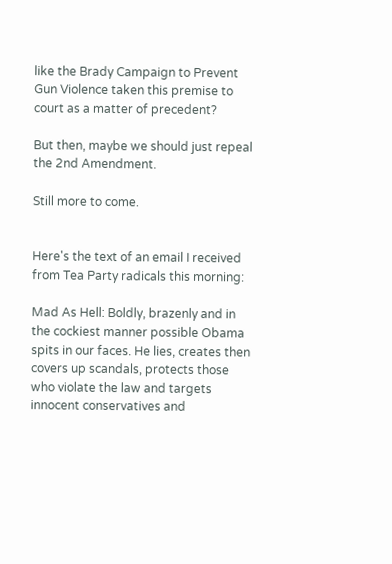like the Brady Campaign to Prevent Gun Violence taken this premise to court as a matter of precedent?

But then, maybe we should just repeal the 2nd Amendment.

Still more to come.


Here's the text of an email I received from Tea Party radicals this morning:

Mad As Hell: Boldly, brazenly and in the cockiest manner possible Obama spits in our faces. He lies, creates then covers up scandals, protects those who violate the law and targets innocent conservatives and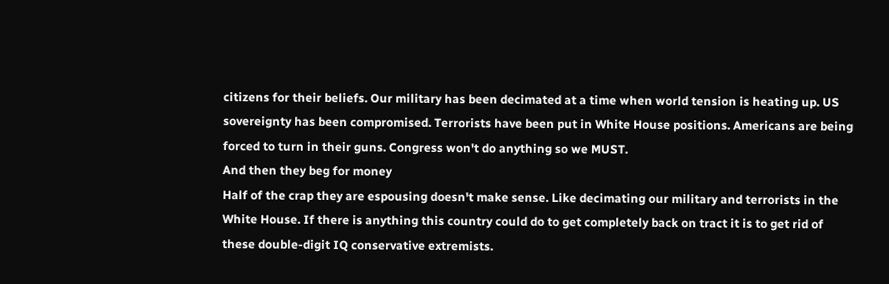citizens for their beliefs. Our military has been decimated at a time when world tension is heating up. US sovereignty has been compromised. Terrorists have been put in White House positions. Americans are being forced to turn in their guns. Congress won't do anything so we MUST.
And then they beg for money
Half of the crap they are espousing doesn't make sense. Like decimating our military and terrorists in the White House. If there is anything this country could do to get completely back on tract it is to get rid of these double-digit IQ conservative extremists.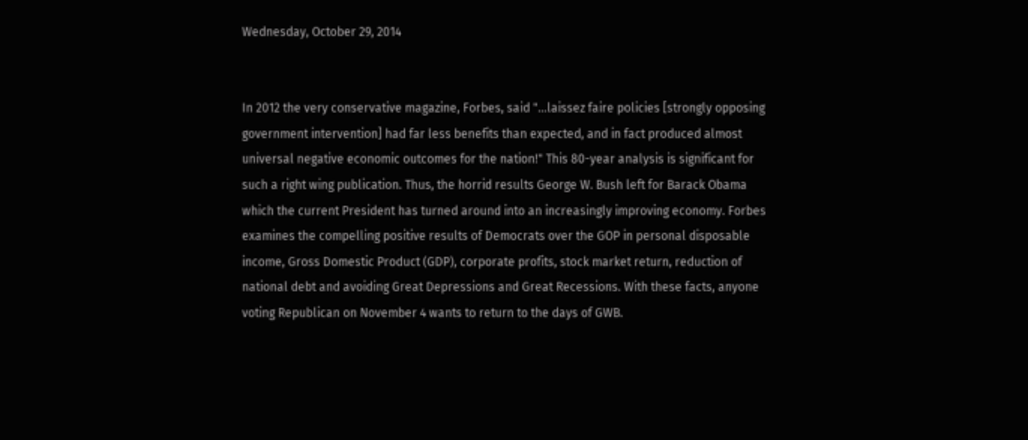Wednesday, October 29, 2014


In 2012 the very conservative magazine, Forbes, said "...laissez faire policies [strongly opposing government intervention] had far less benefits than expected, and in fact produced almost universal negative economic outcomes for the nation!" This 80-year analysis is significant for such a right wing publication. Thus, the horrid results George W. Bush left for Barack Obama which the current President has turned around into an increasingly improving economy. Forbes examines the compelling positive results of Democrats over the GOP in personal disposable income, Gross Domestic Product (GDP), corporate profits, stock market return, reduction of national debt and avoiding Great Depressions and Great Recessions. With these facts, anyone voting Republican on November 4 wants to return to the days of GWB.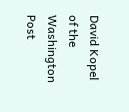David Kopel of the Washington Post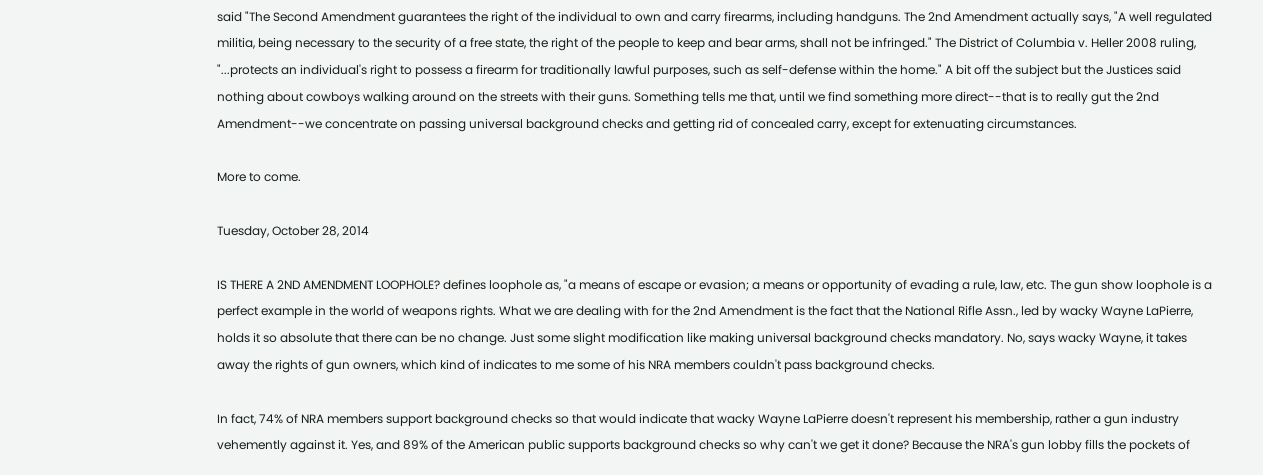said "The Second Amendment guarantees the right of the individual to own and carry firearms, including handguns. The 2nd Amendment actually says, "A well regulated militia, being necessary to the security of a free state, the right of the people to keep and bear arms, shall not be infringed." The District of Columbia v. Heller 2008 ruling, "...protects an individual's right to possess a firearm for traditionally lawful purposes, such as self-defense within the home." A bit off the subject but the Justices said nothing about cowboys walking around on the streets with their guns. Something tells me that, until we find something more direct--that is to really gut the 2nd Amendment--we concentrate on passing universal background checks and getting rid of concealed carry, except for extenuating circumstances.

More to come.

Tuesday, October 28, 2014

IS THERE A 2ND AMENDMENT LOOPHOLE? defines loophole as, "a means of escape or evasion; a means or opportunity of evading a rule, law, etc. The gun show loophole is a perfect example in the world of weapons rights. What we are dealing with for the 2nd Amendment is the fact that the National Rifle Assn., led by wacky Wayne LaPierre, holds it so absolute that there can be no change. Just some slight modification like making universal background checks mandatory. No, says wacky Wayne, it takes away the rights of gun owners, which kind of indicates to me some of his NRA members couldn't pass background checks.

In fact, 74% of NRA members support background checks so that would indicate that wacky Wayne LaPierre doesn't represent his membership, rather a gun industry vehemently against it. Yes, and 89% of the American public supports background checks so why can't we get it done? Because the NRA's gun lobby fills the pockets of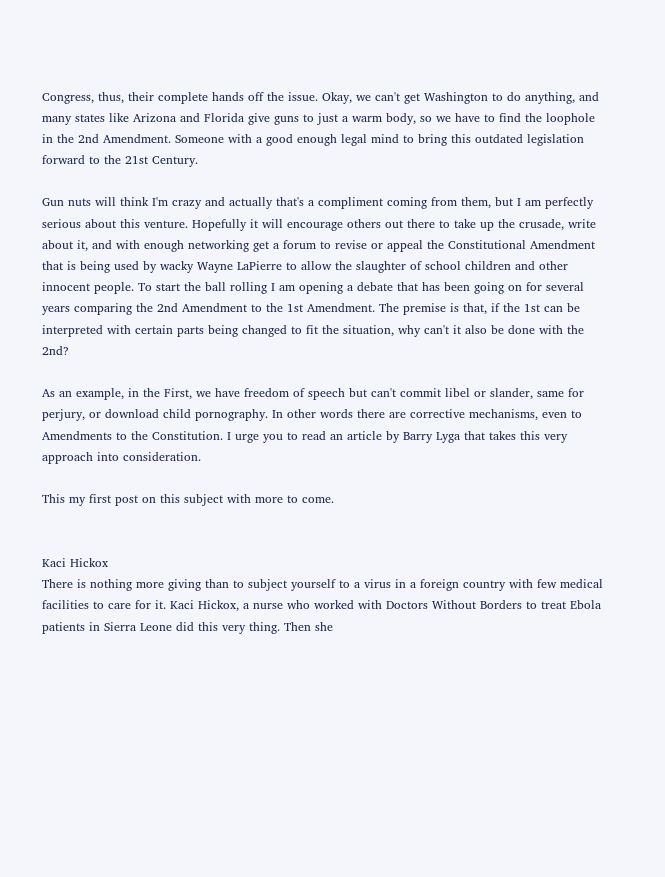Congress, thus, their complete hands off the issue. Okay, we can't get Washington to do anything, and many states like Arizona and Florida give guns to just a warm body, so we have to find the loophole in the 2nd Amendment. Someone with a good enough legal mind to bring this outdated legislation forward to the 21st Century.

Gun nuts will think I'm crazy and actually that's a compliment coming from them, but I am perfectly serious about this venture. Hopefully it will encourage others out there to take up the crusade, write about it, and with enough networking get a forum to revise or appeal the Constitutional Amendment that is being used by wacky Wayne LaPierre to allow the slaughter of school children and other innocent people. To start the ball rolling I am opening a debate that has been going on for several years comparing the 2nd Amendment to the 1st Amendment. The premise is that, if the 1st can be interpreted with certain parts being changed to fit the situation, why can't it also be done with the 2nd?

As an example, in the First, we have freedom of speech but can't commit libel or slander, same for perjury, or download child pornography. In other words there are corrective mechanisms, even to Amendments to the Constitution. I urge you to read an article by Barry Lyga that takes this very approach into consideration.

This my first post on this subject with more to come.


Kaci Hickox
There is nothing more giving than to subject yourself to a virus in a foreign country with few medical facilities to care for it. Kaci Hickox, a nurse who worked with Doctors Without Borders to treat Ebola patients in Sierra Leone did this very thing. Then she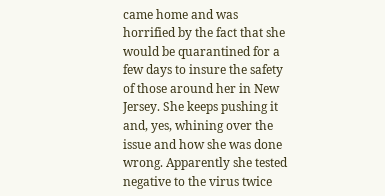came home and was horrified by the fact that she would be quarantined for a few days to insure the safety of those around her in New Jersey. She keeps pushing it and, yes, whining over the issue and how she was done wrong. Apparently she tested negative to the virus twice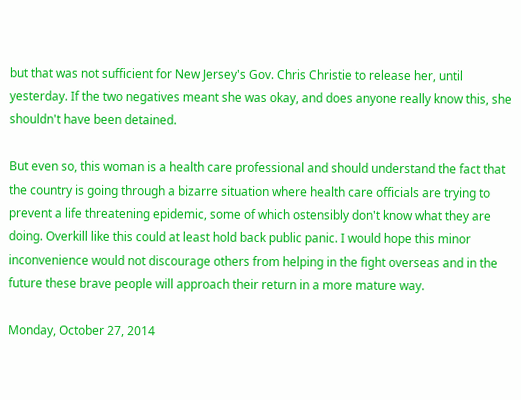but that was not sufficient for New Jersey's Gov. Chris Christie to release her, until yesterday. If the two negatives meant she was okay, and does anyone really know this, she shouldn't have been detained.

But even so, this woman is a health care professional and should understand the fact that the country is going through a bizarre situation where health care officials are trying to prevent a life threatening epidemic, some of which ostensibly don't know what they are doing. Overkill like this could at least hold back public panic. I would hope this minor inconvenience would not discourage others from helping in the fight overseas and in the future these brave people will approach their return in a more mature way.

Monday, October 27, 2014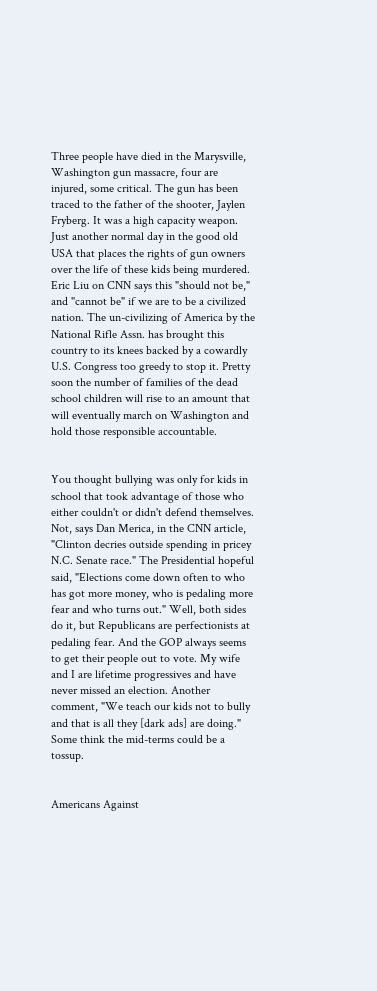Three people have died in the Marysville, Washington gun massacre, four are injured, some critical. The gun has been traced to the father of the shooter, Jaylen Fryberg. It was a high capacity weapon. Just another normal day in the good old USA that places the rights of gun owners over the life of these kids being murdered. Eric Liu on CNN says this "should not be," and "cannot be" if we are to be a civilized nation. The un-civilizing of America by the National Rifle Assn. has brought this country to its knees backed by a cowardly U.S. Congress too greedy to stop it. Pretty soon the number of families of the dead school children will rise to an amount that will eventually march on Washington and hold those responsible accountable.


You thought bullying was only for kids in school that took advantage of those who either couldn't or didn't defend themselves. Not, says Dan Merica, in the CNN article, "Clinton decries outside spending in pricey N.C. Senate race." The Presidential hopeful said, "Elections come down often to who has got more money, who is pedaling more fear and who turns out." Well, both sides do it, but Republicans are perfectionists at pedaling fear. And the GOP always seems to get their people out to vote. My wife and I are lifetime progressives and have never missed an election. Another comment, "We teach our kids not to bully and that is all they [dark ads] are doing." Some think the mid-terms could be a tossup.


Americans Against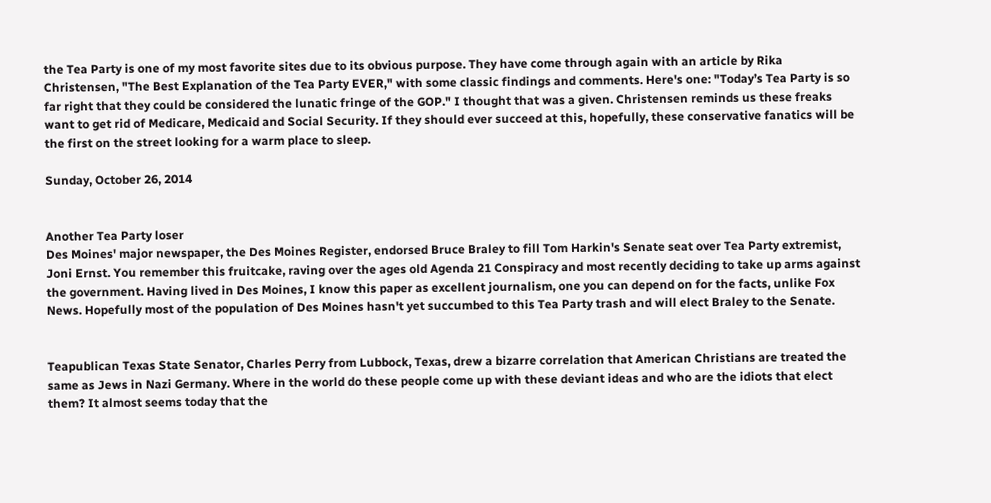the Tea Party is one of my most favorite sites due to its obvious purpose. They have come through again with an article by Rika Christensen, "The Best Explanation of the Tea Party EVER," with some classic findings and comments. Here's one: "Today’s Tea Party is so far right that they could be considered the lunatic fringe of the GOP." I thought that was a given. Christensen reminds us these freaks want to get rid of Medicare, Medicaid and Social Security. If they should ever succeed at this, hopefully, these conservative fanatics will be the first on the street looking for a warm place to sleep.

Sunday, October 26, 2014


Another Tea Party loser
Des Moines' major newspaper, the Des Moines Register, endorsed Bruce Braley to fill Tom Harkin's Senate seat over Tea Party extremist, Joni Ernst. You remember this fruitcake, raving over the ages old Agenda 21 Conspiracy and most recently deciding to take up arms against the government. Having lived in Des Moines, I know this paper as excellent journalism, one you can depend on for the facts, unlike Fox News. Hopefully most of the population of Des Moines hasn't yet succumbed to this Tea Party trash and will elect Braley to the Senate.


Teapublican Texas State Senator, Charles Perry from Lubbock, Texas, drew a bizarre correlation that American Christians are treated the same as Jews in Nazi Germany. Where in the world do these people come up with these deviant ideas and who are the idiots that elect them? It almost seems today that the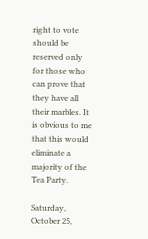right to vote should be reserved only for those who can prove that they have all their marbles. It is obvious to me that this would eliminate a majority of the Tea Party.

Saturday, October 25,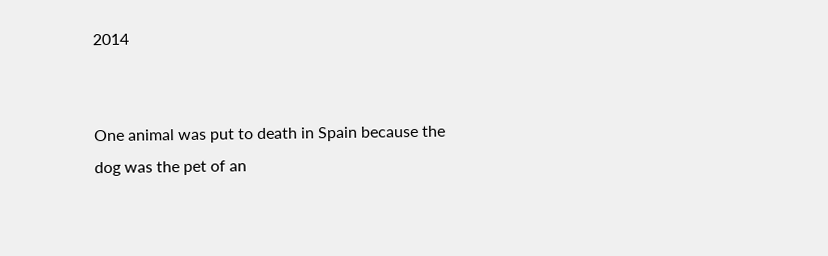2014


One animal was put to death in Spain because the dog was the pet of an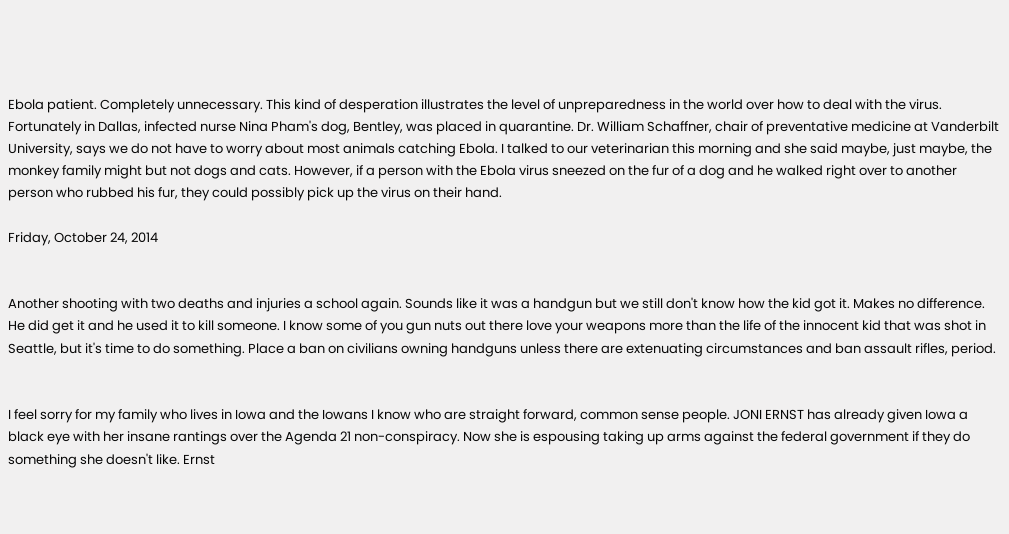Ebola patient. Completely unnecessary. This kind of desperation illustrates the level of unpreparedness in the world over how to deal with the virus. Fortunately in Dallas, infected nurse Nina Pham's dog, Bentley, was placed in quarantine. Dr. William Schaffner, chair of preventative medicine at Vanderbilt University, says we do not have to worry about most animals catching Ebola. I talked to our veterinarian this morning and she said maybe, just maybe, the monkey family might but not dogs and cats. However, if a person with the Ebola virus sneezed on the fur of a dog and he walked right over to another person who rubbed his fur, they could possibly pick up the virus on their hand.

Friday, October 24, 2014


Another shooting with two deaths and injuries a school again. Sounds like it was a handgun but we still don't know how the kid got it. Makes no difference. He did get it and he used it to kill someone. I know some of you gun nuts out there love your weapons more than the life of the innocent kid that was shot in Seattle, but it's time to do something. Place a ban on civilians owning handguns unless there are extenuating circumstances and ban assault rifles, period.


I feel sorry for my family who lives in Iowa and the Iowans I know who are straight forward, common sense people. JONI ERNST has already given Iowa a black eye with her insane rantings over the Agenda 21 non-conspiracy. Now she is espousing taking up arms against the federal government if they do something she doesn't like. Ernst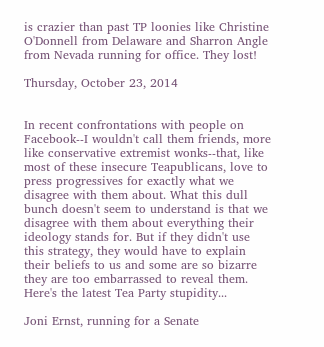is crazier than past TP loonies like Christine O'Donnell from Delaware and Sharron Angle from Nevada running for office. They lost!

Thursday, October 23, 2014


In recent confrontations with people on Facebook--I wouldn't call them friends, more like conservative extremist wonks--that, like most of these insecure Teapublicans, love to press progressives for exactly what we disagree with them about. What this dull bunch doesn't seem to understand is that we disagree with them about everything their ideology stands for. But if they didn't use this strategy, they would have to explain their beliefs to us and some are so bizarre they are too embarrassed to reveal them. Here's the latest Tea Party stupidity...

Joni Ernst, running for a Senate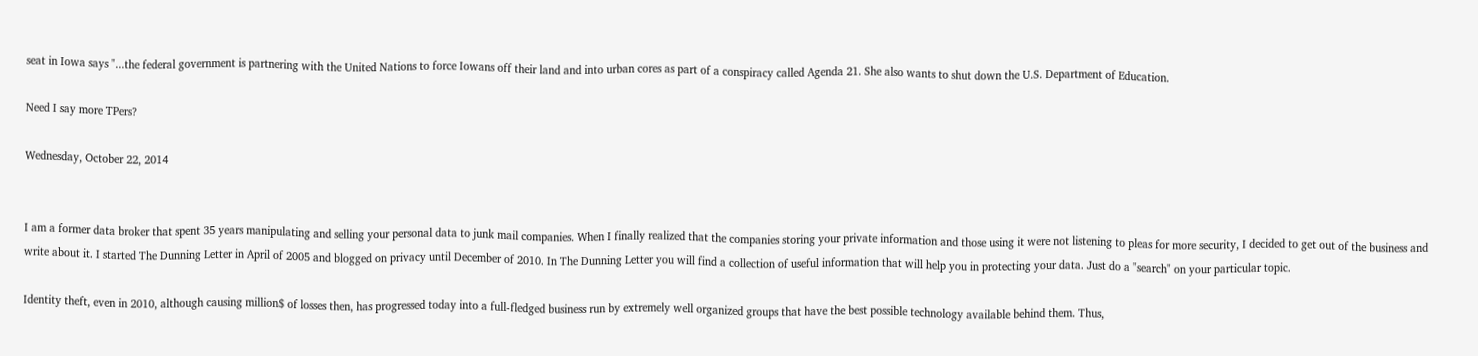seat in Iowa says "...the federal government is partnering with the United Nations to force Iowans off their land and into urban cores as part of a conspiracy called Agenda 21. She also wants to shut down the U.S. Department of Education.

Need I say more TPers?

Wednesday, October 22, 2014


I am a former data broker that spent 35 years manipulating and selling your personal data to junk mail companies. When I finally realized that the companies storing your private information and those using it were not listening to pleas for more security, I decided to get out of the business and write about it. I started The Dunning Letter in April of 2005 and blogged on privacy until December of 2010. In The Dunning Letter you will find a collection of useful information that will help you in protecting your data. Just do a "search" on your particular topic.

Identity theft, even in 2010, although causing million$ of losses then, has progressed today into a full-fledged business run by extremely well organized groups that have the best possible technology available behind them. Thus,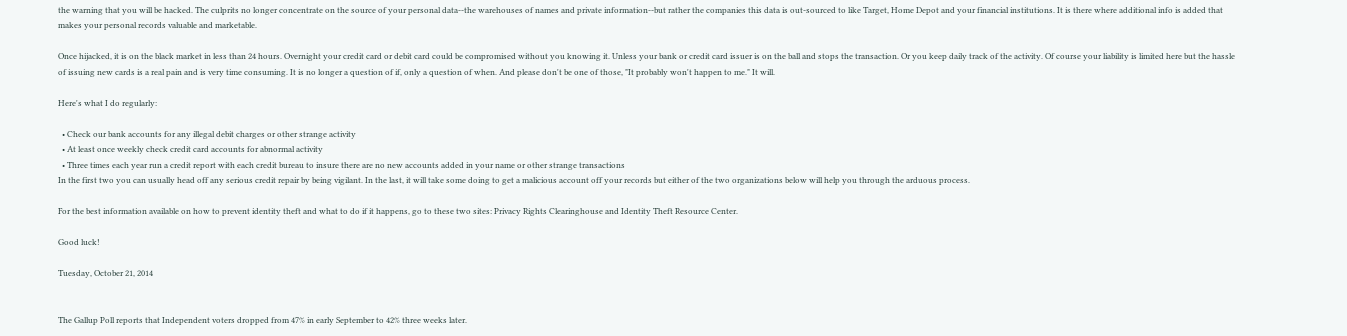the warning that you will be hacked. The culprits no longer concentrate on the source of your personal data--the warehouses of names and private information--but rather the companies this data is out-sourced to like Target, Home Depot and your financial institutions. It is there where additional info is added that makes your personal records valuable and marketable.

Once hijacked, it is on the black market in less than 24 hours. Overnight your credit card or debit card could be compromised without you knowing it. Unless your bank or credit card issuer is on the ball and stops the transaction. Or you keep daily track of the activity. Of course your liability is limited here but the hassle of issuing new cards is a real pain and is very time consuming. It is no longer a question of if, only a question of when. And please don't be one of those, "It probably won't happen to me." It will.

Here's what I do regularly:

  • Check our bank accounts for any illegal debit charges or other strange activity
  • At least once weekly check credit card accounts for abnormal activity
  • Three times each year run a credit report with each credit bureau to insure there are no new accounts added in your name or other strange transactions
In the first two you can usually head off any serious credit repair by being vigilant. In the last, it will take some doing to get a malicious account off your records but either of the two organizations below will help you through the arduous process.

For the best information available on how to prevent identity theft and what to do if it happens, go to these two sites: Privacy Rights Clearinghouse and Identity Theft Resource Center.

Good luck!

Tuesday, October 21, 2014


The Gallup Poll reports that Independent voters dropped from 47% in early September to 42% three weeks later.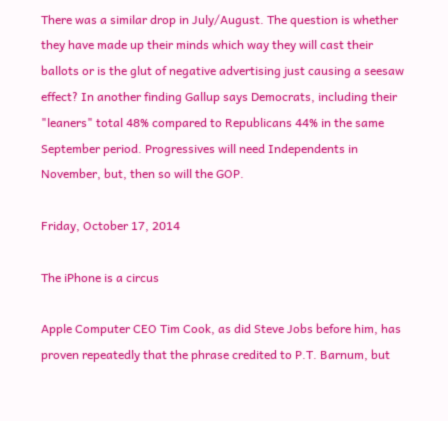There was a similar drop in July/August. The question is whether they have made up their minds which way they will cast their ballots or is the glut of negative advertising just causing a seesaw effect? In another finding Gallup says Democrats, including their "leaners" total 48% compared to Republicans 44% in the same September period. Progressives will need Independents in November, but, then so will the GOP.

Friday, October 17, 2014

The iPhone is a circus

Apple Computer CEO Tim Cook, as did Steve Jobs before him, has proven repeatedly that the phrase credited to P.T. Barnum, but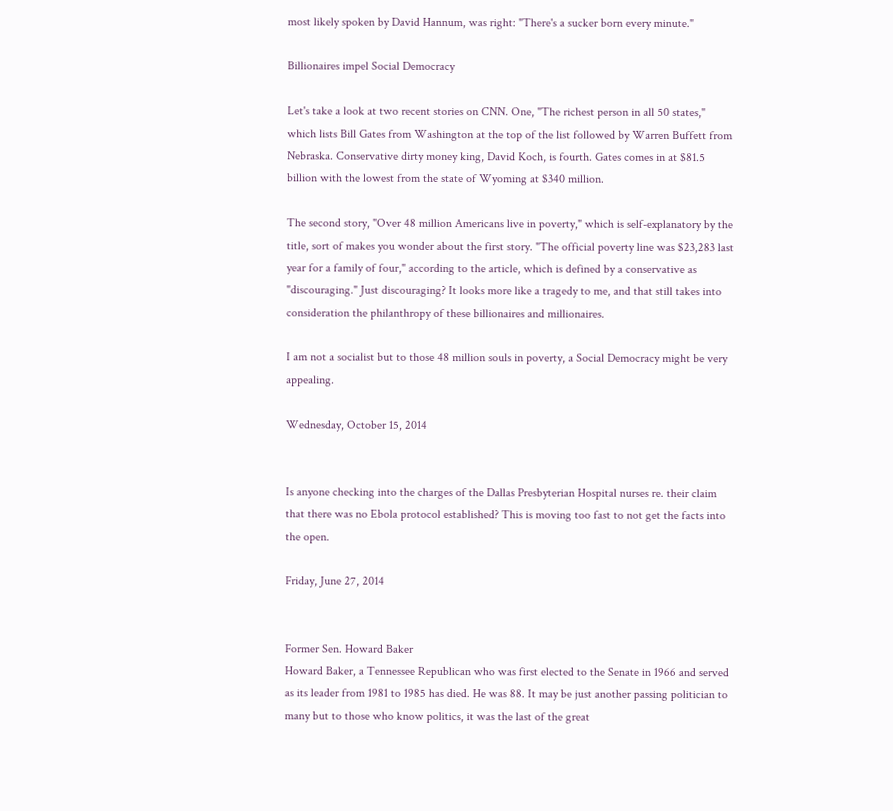most likely spoken by David Hannum, was right: "There's a sucker born every minute."

Billionaires impel Social Democracy

Let's take a look at two recent stories on CNN. One, "The richest person in all 50 states," which lists Bill Gates from Washington at the top of the list followed by Warren Buffett from Nebraska. Conservative dirty money king, David Koch, is fourth. Gates comes in at $81.5 billion with the lowest from the state of Wyoming at $340 million.

The second story, "Over 48 million Americans live in poverty," which is self-explanatory by the title, sort of makes you wonder about the first story. "The official poverty line was $23,283 last year for a family of four," according to the article, which is defined by a conservative as "discouraging." Just discouraging? It looks more like a tragedy to me, and that still takes into consideration the philanthropy of these billionaires and millionaires.

I am not a socialist but to those 48 million souls in poverty, a Social Democracy might be very appealing.

Wednesday, October 15, 2014


Is anyone checking into the charges of the Dallas Presbyterian Hospital nurses re. their claim that there was no Ebola protocol established? This is moving too fast to not get the facts into the open.

Friday, June 27, 2014


Former Sen. Howard Baker
Howard Baker, a Tennessee Republican who was first elected to the Senate in 1966 and served as its leader from 1981 to 1985 has died. He was 88. It may be just another passing politician to many but to those who know politics, it was the last of the great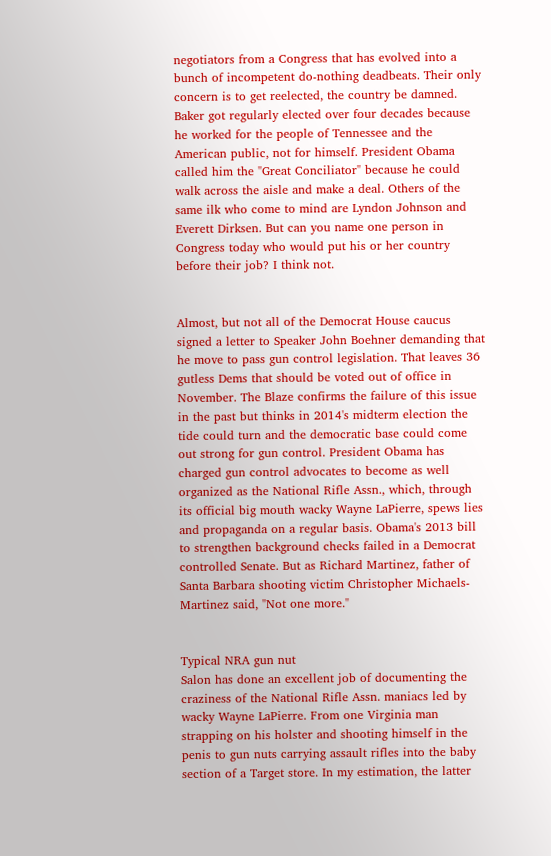negotiators from a Congress that has evolved into a bunch of incompetent do-nothing deadbeats. Their only concern is to get reelected, the country be damned. Baker got regularly elected over four decades because he worked for the people of Tennessee and the American public, not for himself. President Obama called him the "Great Conciliator" because he could walk across the aisle and make a deal. Others of the same ilk who come to mind are Lyndon Johnson and Everett Dirksen. But can you name one person in Congress today who would put his or her country before their job? I think not.


Almost, but not all of the Democrat House caucus signed a letter to Speaker John Boehner demanding that he move to pass gun control legislation. That leaves 36 gutless Dems that should be voted out of office in November. The Blaze confirms the failure of this issue in the past but thinks in 2014's midterm election the tide could turn and the democratic base could come out strong for gun control. President Obama has charged gun control advocates to become as well organized as the National Rifle Assn., which, through its official big mouth wacky Wayne LaPierre, spews lies and propaganda on a regular basis. Obama's 2013 bill to strengthen background checks failed in a Democrat controlled Senate. But as Richard Martinez, father of Santa Barbara shooting victim Christopher Michaels-Martinez said, "Not one more."


Typical NRA gun nut
Salon has done an excellent job of documenting the craziness of the National Rifle Assn. maniacs led by wacky Wayne LaPierre. From one Virginia man strapping on his holster and shooting himself in the penis to gun nuts carrying assault rifles into the baby section of a Target store. In my estimation, the latter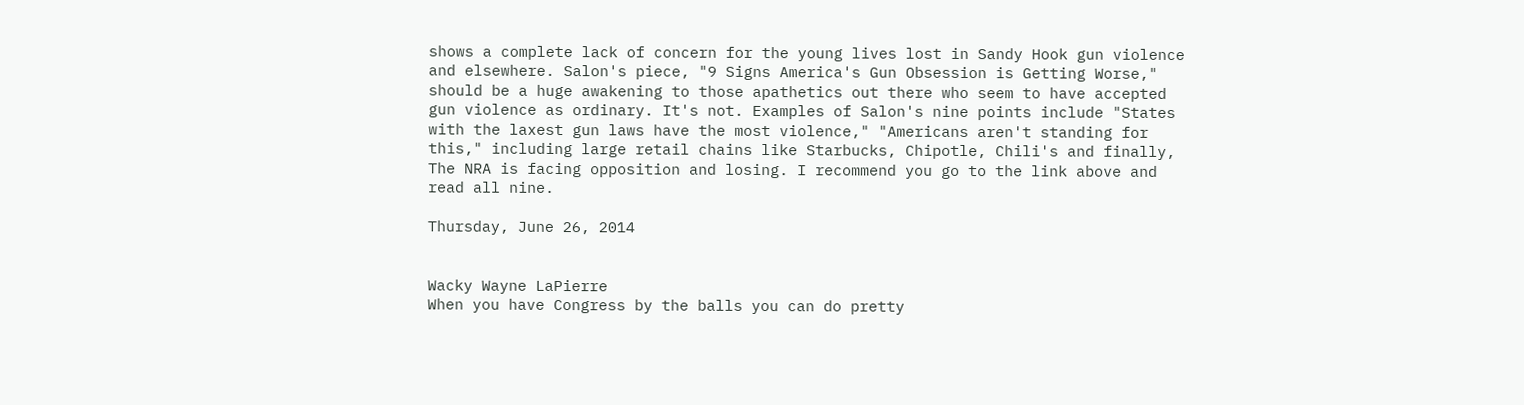shows a complete lack of concern for the young lives lost in Sandy Hook gun violence and elsewhere. Salon's piece, "9 Signs America's Gun Obsession is Getting Worse," should be a huge awakening to those apathetics out there who seem to have accepted gun violence as ordinary. It's not. Examples of Salon's nine points include "States with the laxest gun laws have the most violence," "Americans aren't standing for this," including large retail chains like Starbucks, Chipotle, Chili's and finally, The NRA is facing opposition and losing. I recommend you go to the link above and read all nine.

Thursday, June 26, 2014


Wacky Wayne LaPierre
When you have Congress by the balls you can do pretty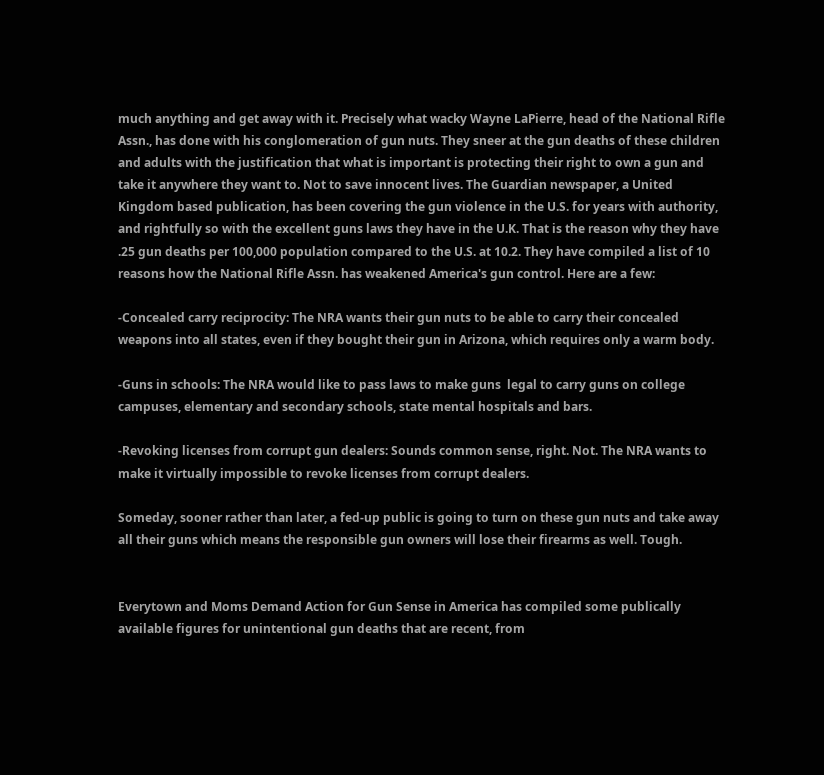much anything and get away with it. Precisely what wacky Wayne LaPierre, head of the National Rifle Assn., has done with his conglomeration of gun nuts. They sneer at the gun deaths of these children and adults with the justification that what is important is protecting their right to own a gun and take it anywhere they want to. Not to save innocent lives. The Guardian newspaper, a United Kingdom based publication, has been covering the gun violence in the U.S. for years with authority, and rightfully so with the excellent guns laws they have in the U.K. That is the reason why they have .25 gun deaths per 100,000 population compared to the U.S. at 10.2. They have compiled a list of 10 reasons how the National Rifle Assn. has weakened America's gun control. Here are a few:

-Concealed carry reciprocity: The NRA wants their gun nuts to be able to carry their concealed weapons into all states, even if they bought their gun in Arizona, which requires only a warm body.

-Guns in schools: The NRA would like to pass laws to make guns  legal to carry guns on college campuses, elementary and secondary schools, state mental hospitals and bars.

-Revoking licenses from corrupt gun dealers: Sounds common sense, right. Not. The NRA wants to make it virtually impossible to revoke licenses from corrupt dealers.

Someday, sooner rather than later, a fed-up public is going to turn on these gun nuts and take away all their guns which means the responsible gun owners will lose their firearms as well. Tough.


Everytown and Moms Demand Action for Gun Sense in America has compiled some publically available figures for unintentional gun deaths that are recent, from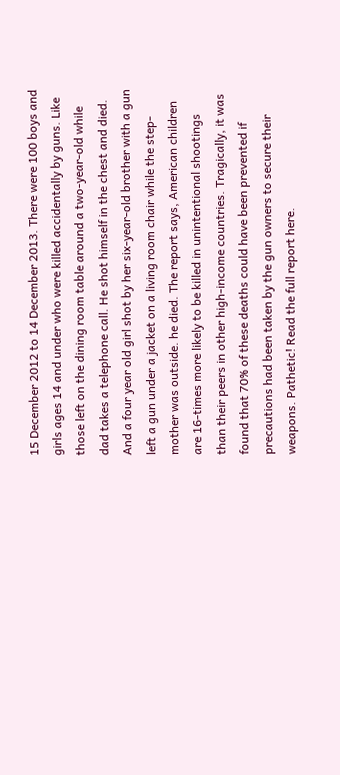15 December 2012 to 14 December 2013. There were 100 boys and girls ages 14 and under who were killed accidentally by guns. Like those left on the dining room table around a two-year-old while dad takes a telephone call. He shot himself in the chest and died. And a four year old girl shot by her six-year-old brother with a gun left a gun under a jacket on a living room chair while the step-mother was outside. he died. The report says, American children are 16-times more likely to be killed in unintentional shootings than their peers in other high-income countries. Tragically, it was found that 70% of these deaths could have been prevented if precautions had been taken by the gun owners to secure their weapons. Pathetic! Read the full report here.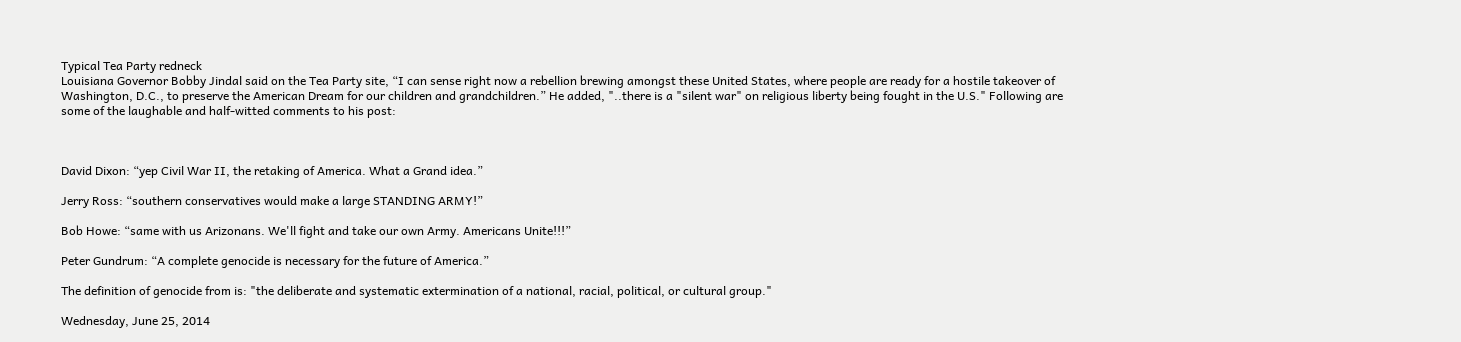Typical Tea Party redneck
Louisiana Governor Bobby Jindal said on the Tea Party site, “I can sense right now a rebellion brewing amongst these United States, where people are ready for a hostile takeover of Washington, D.C., to preserve the American Dream for our children and grandchildren.” He added, "..there is a "silent war" on religious liberty being fought in the U.S." Following are some of the laughable and half-witted comments to his post:



David Dixon: “yep Civil War II, the retaking of America. What a Grand idea.”

Jerry Ross: “southern conservatives would make a large STANDING ARMY!”

Bob Howe: “same with us Arizonans. We'll fight and take our own Army. Americans Unite!!!”

Peter Gundrum: “A complete genocide is necessary for the future of America.”

The definition of genocide from is: "the deliberate and systematic extermination of a national, racial, political, or cultural group."

Wednesday, June 25, 2014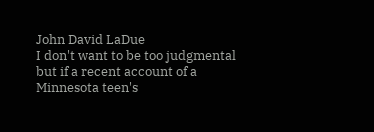John David LaDue
I don't want to be too judgmental but if a recent account of a Minnesota teen's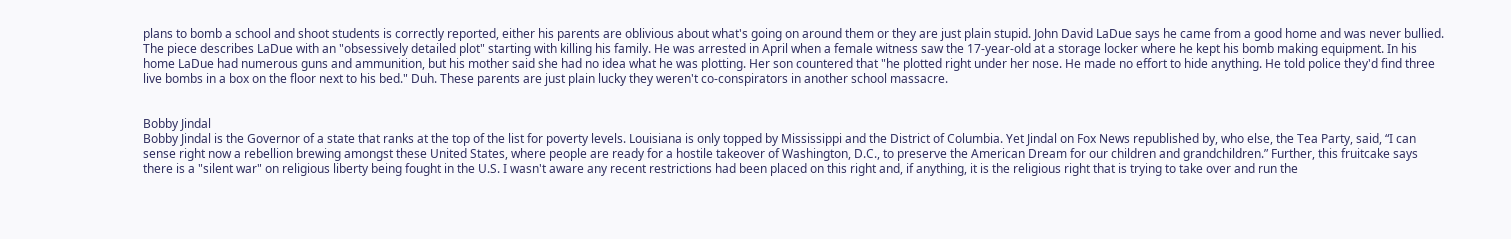plans to bomb a school and shoot students is correctly reported, either his parents are oblivious about what's going on around them or they are just plain stupid. John David LaDue says he came from a good home and was never bullied. The piece describes LaDue with an "obsessively detailed plot" starting with killing his family. He was arrested in April when a female witness saw the 17-year-old at a storage locker where he kept his bomb making equipment. In his home LaDue had numerous guns and ammunition, but his mother said she had no idea what he was plotting. Her son countered that "he plotted right under her nose. He made no effort to hide anything. He told police they'd find three live bombs in a box on the floor next to his bed." Duh. These parents are just plain lucky they weren't co-conspirators in another school massacre.


Bobby Jindal
Bobby Jindal is the Governor of a state that ranks at the top of the list for poverty levels. Louisiana is only topped by Mississippi and the District of Columbia. Yet Jindal on Fox News republished by, who else, the Tea Party, said, “I can sense right now a rebellion brewing amongst these United States, where people are ready for a hostile takeover of Washington, D.C., to preserve the American Dream for our children and grandchildren.” Further, this fruitcake says there is a "silent war" on religious liberty being fought in the U.S. I wasn't aware any recent restrictions had been placed on this right and, if anything, it is the religious right that is trying to take over and run the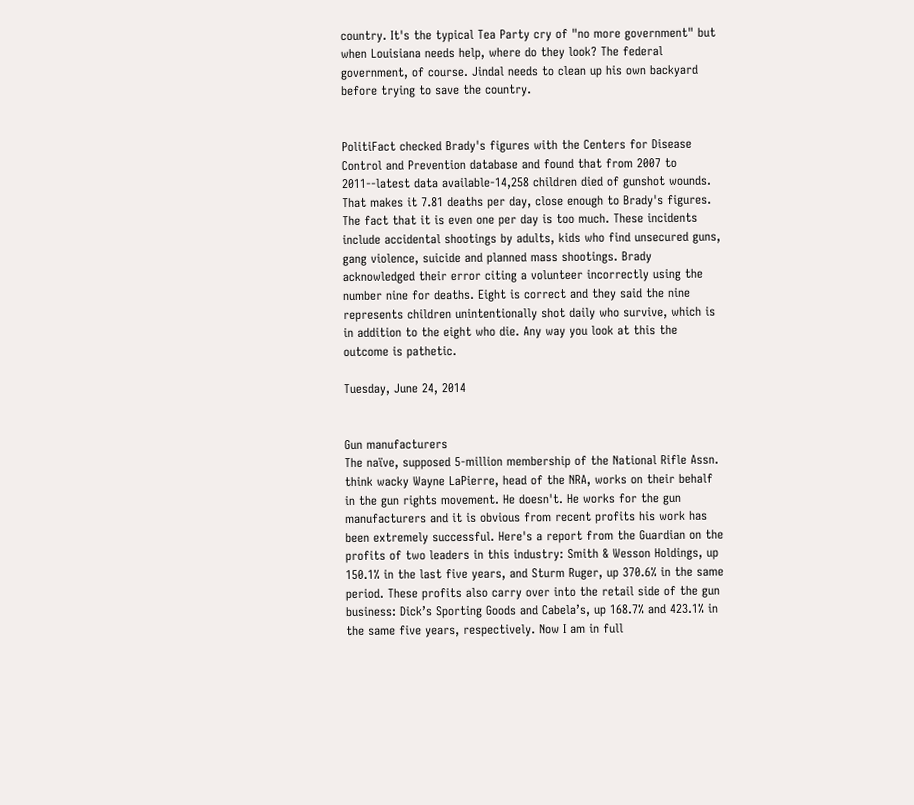country. It's the typical Tea Party cry of "no more government" but when Louisiana needs help, where do they look? The federal government, of course. Jindal needs to clean up his own backyard before trying to save the country.


PolitiFact checked Brady's figures with the Centers for Disease Control and Prevention database and found that from 2007 to 2011--latest data available-14,258 children died of gunshot wounds. That makes it 7.81 deaths per day, close enough to Brady's figures. The fact that it is even one per day is too much. These incidents include accidental shootings by adults, kids who find unsecured guns, gang violence, suicide and planned mass shootings. Brady acknowledged their error citing a volunteer incorrectly using the number nine for deaths. Eight is correct and they said the nine represents children unintentionally shot daily who survive, which is in addition to the eight who die. Any way you look at this the outcome is pathetic.

Tuesday, June 24, 2014


Gun manufacturers
The naïve, supposed 5-million membership of the National Rifle Assn. think wacky Wayne LaPierre, head of the NRA, works on their behalf in the gun rights movement. He doesn't. He works for the gun manufacturers and it is obvious from recent profits his work has been extremely successful. Here's a report from the Guardian on the profits of two leaders in this industry: Smith & Wesson Holdings, up 150.1% in the last five years, and Sturm Ruger, up 370.6% in the same period. These profits also carry over into the retail side of the gun business: Dick’s Sporting Goods and Cabela’s, up 168.7% and 423.1% in the same five years, respectively. Now I am in full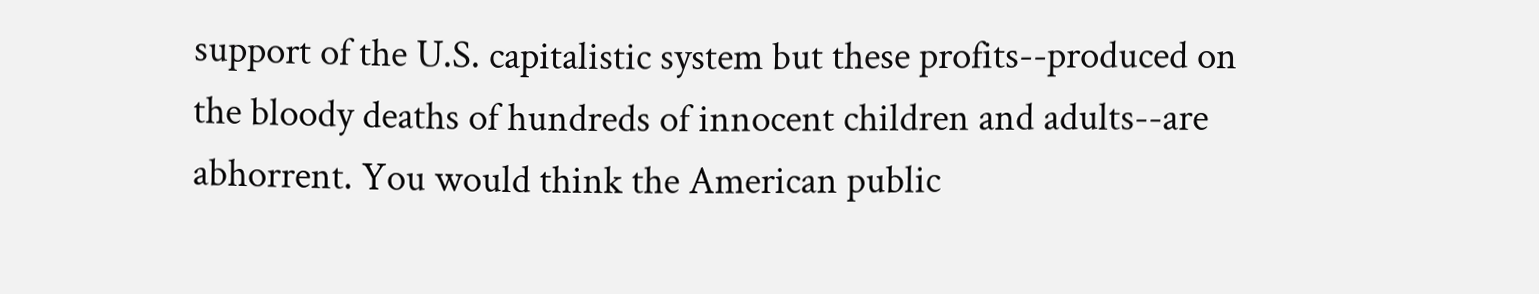support of the U.S. capitalistic system but these profits--produced on the bloody deaths of hundreds of innocent children and adults--are abhorrent. You would think the American public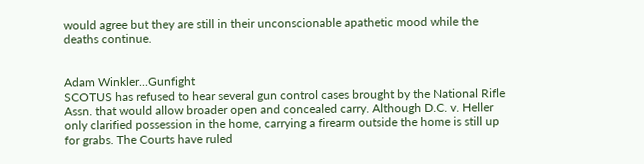would agree but they are still in their unconscionable apathetic mood while the deaths continue.


Adam Winkler...Gunfight
SCOTUS has refused to hear several gun control cases brought by the National Rifle Assn. that would allow broader open and concealed carry. Although D.C. v. Heller only clarified possession in the home, carrying a firearm outside the home is still up for grabs. The Courts have ruled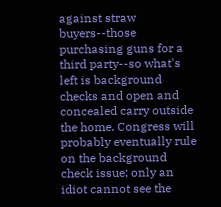against straw buyers--those purchasing guns for a third party--so what's left is background checks and open and concealed carry outside the home. Congress will probably eventually rule on the background check issue; only an idiot cannot see the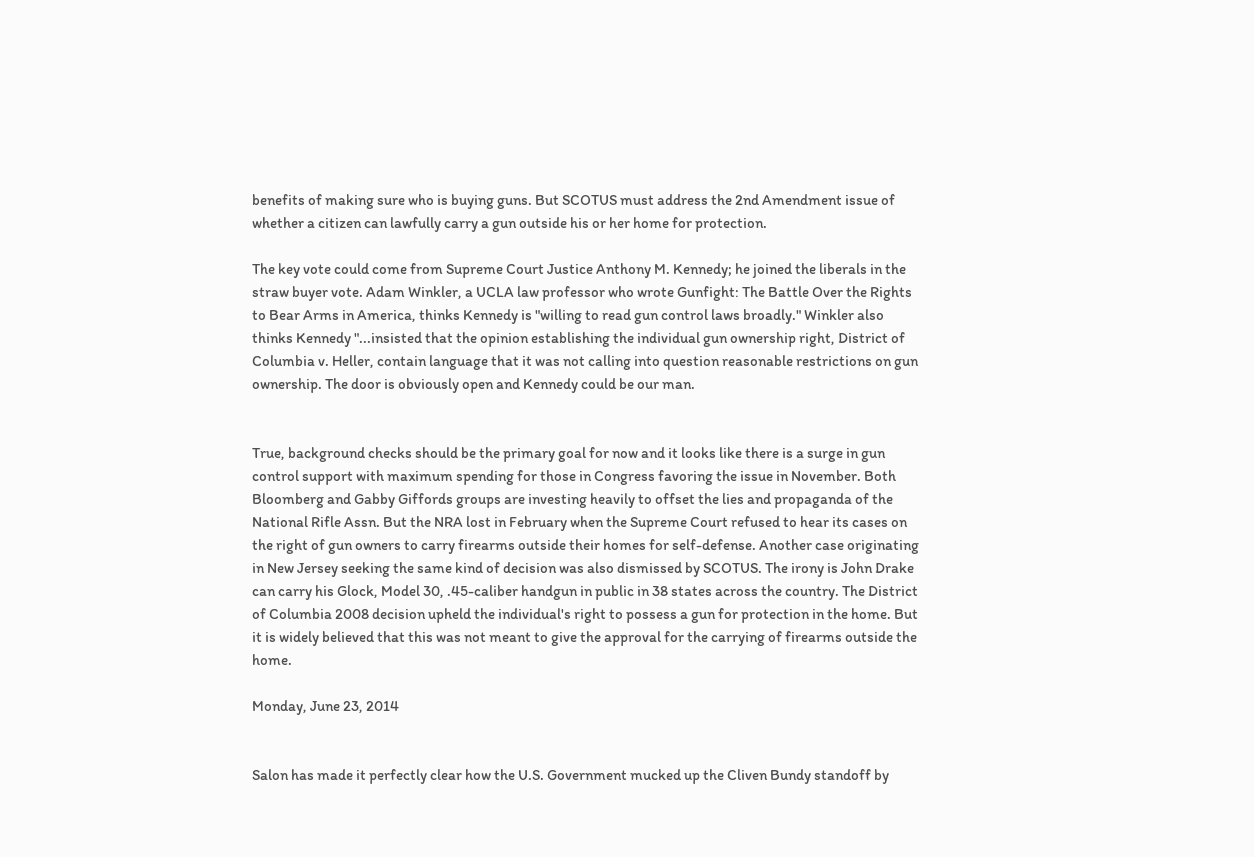benefits of making sure who is buying guns. But SCOTUS must address the 2nd Amendment issue of whether a citizen can lawfully carry a gun outside his or her home for protection.

The key vote could come from Supreme Court Justice Anthony M. Kennedy; he joined the liberals in the straw buyer vote. Adam Winkler, a UCLA law professor who wrote Gunfight: The Battle Over the Rights to Bear Arms in America, thinks Kennedy is "willing to read gun control laws broadly." Winkler also thinks Kennedy "...insisted that the opinion establishing the individual gun ownership right, District of Columbia v. Heller, contain language that it was not calling into question reasonable restrictions on gun ownership. The door is obviously open and Kennedy could be our man.


True, background checks should be the primary goal for now and it looks like there is a surge in gun control support with maximum spending for those in Congress favoring the issue in November. Both Bloomberg and Gabby Giffords groups are investing heavily to offset the lies and propaganda of the National Rifle Assn. But the NRA lost in February when the Supreme Court refused to hear its cases on the right of gun owners to carry firearms outside their homes for self-defense. Another case originating in New Jersey seeking the same kind of decision was also dismissed by SCOTUS. The irony is John Drake can carry his Glock, Model 30, .45-caliber handgun in public in 38 states across the country. The District of Columbia 2008 decision upheld the individual's right to possess a gun for protection in the home. But it is widely believed that this was not meant to give the approval for the carrying of firearms outside the home.

Monday, June 23, 2014


Salon has made it perfectly clear how the U.S. Government mucked up the Cliven Bundy standoff by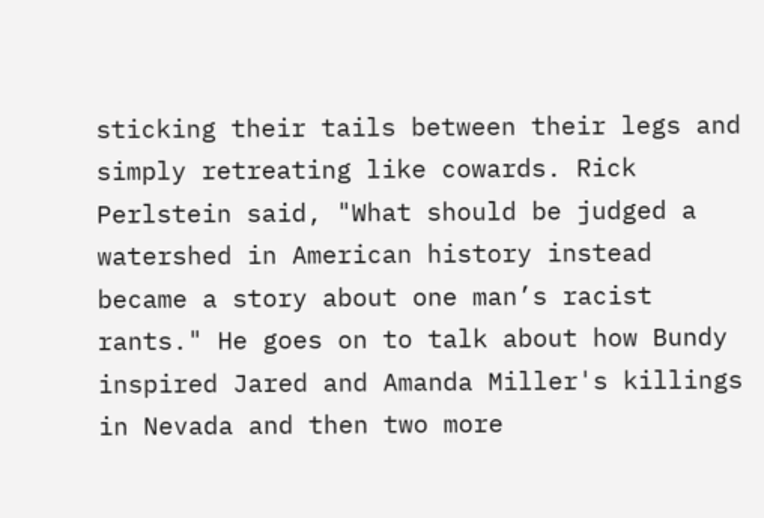sticking their tails between their legs and simply retreating like cowards. Rick Perlstein said, "What should be judged a watershed in American history instead became a story about one man’s racist rants." He goes on to talk about how Bundy inspired Jared and Amanda Miller's killings in Nevada and then two more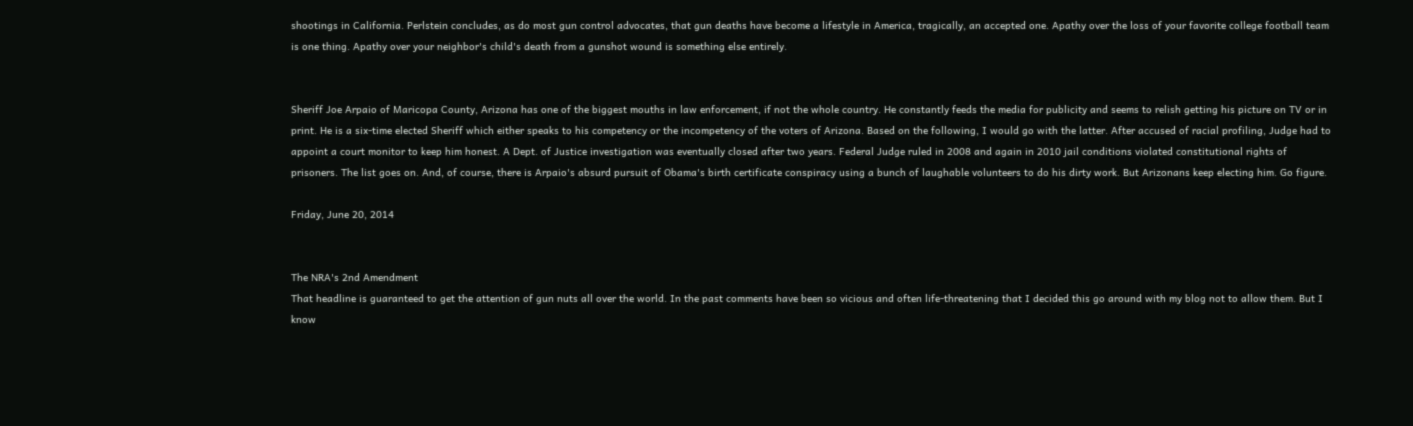shootings in California. Perlstein concludes, as do most gun control advocates, that gun deaths have become a lifestyle in America, tragically, an accepted one. Apathy over the loss of your favorite college football team is one thing. Apathy over your neighbor's child's death from a gunshot wound is something else entirely.


Sheriff Joe Arpaio of Maricopa County, Arizona has one of the biggest mouths in law enforcement, if not the whole country. He constantly feeds the media for publicity and seems to relish getting his picture on TV or in print. He is a six-time elected Sheriff which either speaks to his competency or the incompetency of the voters of Arizona. Based on the following, I would go with the latter. After accused of racial profiling, Judge had to appoint a court monitor to keep him honest. A Dept. of Justice investigation was eventually closed after two years. Federal Judge ruled in 2008 and again in 2010 jail conditions violated constitutional rights of prisoners. The list goes on. And, of course, there is Arpaio's absurd pursuit of Obama's birth certificate conspiracy using a bunch of laughable volunteers to do his dirty work. But Arizonans keep electing him. Go figure.

Friday, June 20, 2014


The NRA's 2nd Amendment
That headline is guaranteed to get the attention of gun nuts all over the world. In the past comments have been so vicious and often life-threatening that I decided this go around with my blog not to allow them. But I know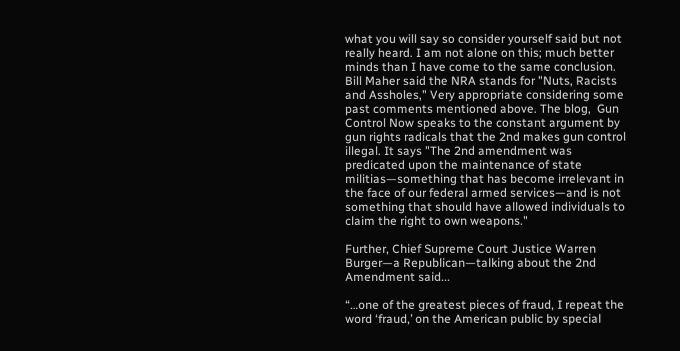what you will say so consider yourself said but not really heard. I am not alone on this; much better minds than I have come to the same conclusion. Bill Maher said the NRA stands for "Nuts, Racists and Assholes," Very appropriate considering some past comments mentioned above. The blog,  Gun Control Now speaks to the constant argument by gun rights radicals that the 2nd makes gun control illegal. It says "The 2nd amendment was predicated upon the maintenance of state militias—something that has become irrelevant in the face of our federal armed services—and is not something that should have allowed individuals to claim the right to own weapons."

Further, Chief Supreme Court Justice Warren Burger—a Republican—talking about the 2nd Amendment said...

“…one of the greatest pieces of fraud, I repeat the word ‘fraud,’ on the American public by special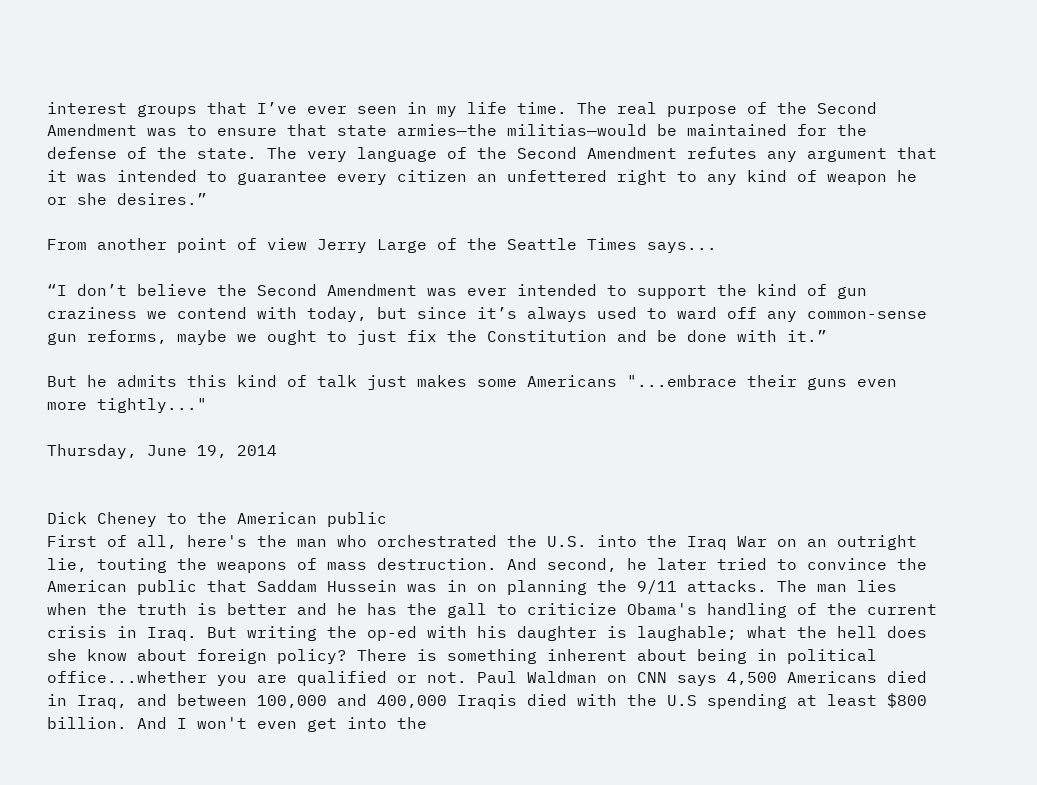interest groups that I’ve ever seen in my life time. The real purpose of the Second Amendment was to ensure that state armies—the militias—would be maintained for the defense of the state. The very language of the Second Amendment refutes any argument that it was intended to guarantee every citizen an unfettered right to any kind of weapon he or she desires.”

From another point of view Jerry Large of the Seattle Times says...

“I don’t believe the Second Amendment was ever intended to support the kind of gun craziness we contend with today, but since it’s always used to ward off any common-sense gun reforms, maybe we ought to just fix the Constitution and be done with it.”

But he admits this kind of talk just makes some Americans "...embrace their guns even more tightly..."

Thursday, June 19, 2014


Dick Cheney to the American public
First of all, here's the man who orchestrated the U.S. into the Iraq War on an outright lie, touting the weapons of mass destruction. And second, he later tried to convince the American public that Saddam Hussein was in on planning the 9/11 attacks. The man lies when the truth is better and he has the gall to criticize Obama's handling of the current crisis in Iraq. But writing the op-ed with his daughter is laughable; what the hell does she know about foreign policy? There is something inherent about being in political office...whether you are qualified or not. Paul Waldman on CNN says 4,500 Americans died in Iraq, and between 100,000 and 400,000 Iraqis died with the U.S spending at least $800 billion. And I won't even get into the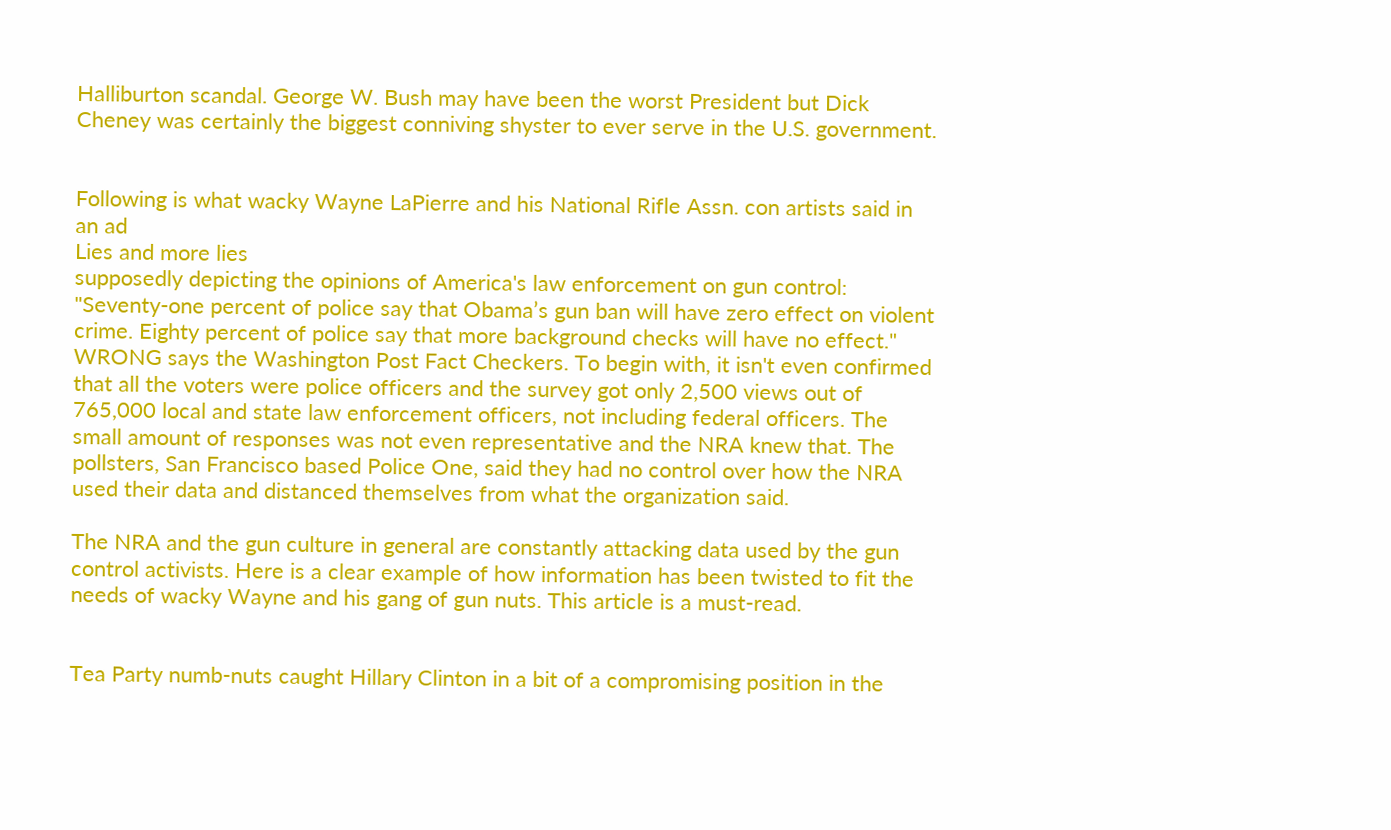Halliburton scandal. George W. Bush may have been the worst President but Dick Cheney was certainly the biggest conniving shyster to ever serve in the U.S. government.


Following is what wacky Wayne LaPierre and his National Rifle Assn. con artists said in an ad
Lies and more lies
supposedly depicting the opinions of America's law enforcement on gun control: "Seventy-one percent of police say that Obama’s gun ban will have zero effect on violent crime. Eighty percent of police say that more background checks will have no effect." WRONG says the Washington Post Fact Checkers. To begin with, it isn't even confirmed that all the voters were police officers and the survey got only 2,500 views out of 765,000 local and state law enforcement officers, not including federal officers. The small amount of responses was not even representative and the NRA knew that. The pollsters, San Francisco based Police One, said they had no control over how the NRA used their data and distanced themselves from what the organization said.

The NRA and the gun culture in general are constantly attacking data used by the gun control activists. Here is a clear example of how information has been twisted to fit the needs of wacky Wayne and his gang of gun nuts. This article is a must-read.


Tea Party numb-nuts caught Hillary Clinton in a bit of a compromising position in the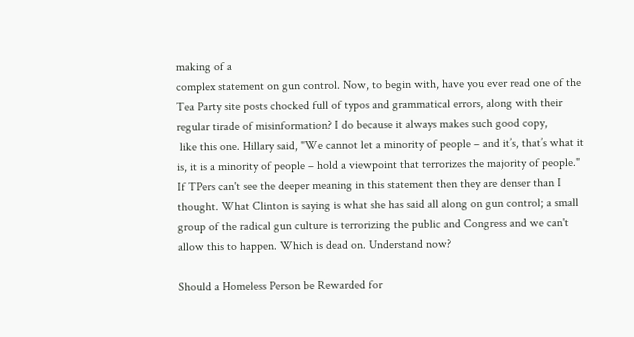making of a
complex statement on gun control. Now, to begin with, have you ever read one of the Tea Party site posts chocked full of typos and grammatical errors, along with their regular tirade of misinformation? I do because it always makes such good copy,
 like this one. Hillary said, "We cannot let a minority of people – and it’s, that’s what it is, it is a minority of people – hold a viewpoint that terrorizes the majority of people." If TPers can't see the deeper meaning in this statement then they are denser than I thought. What Clinton is saying is what she has said all along on gun control; a small group of the radical gun culture is terrorizing the public and Congress and we can't allow this to happen. Which is dead on. Understand now?

Should a Homeless Person be Rewarded for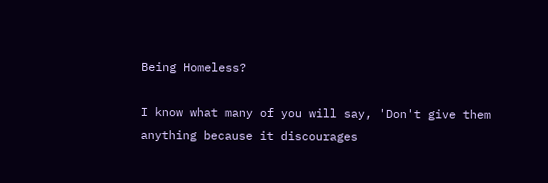Being Homeless?

I know what many of you will say, 'Don't give them anything because it discourages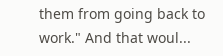them from going back to work." And that woul...